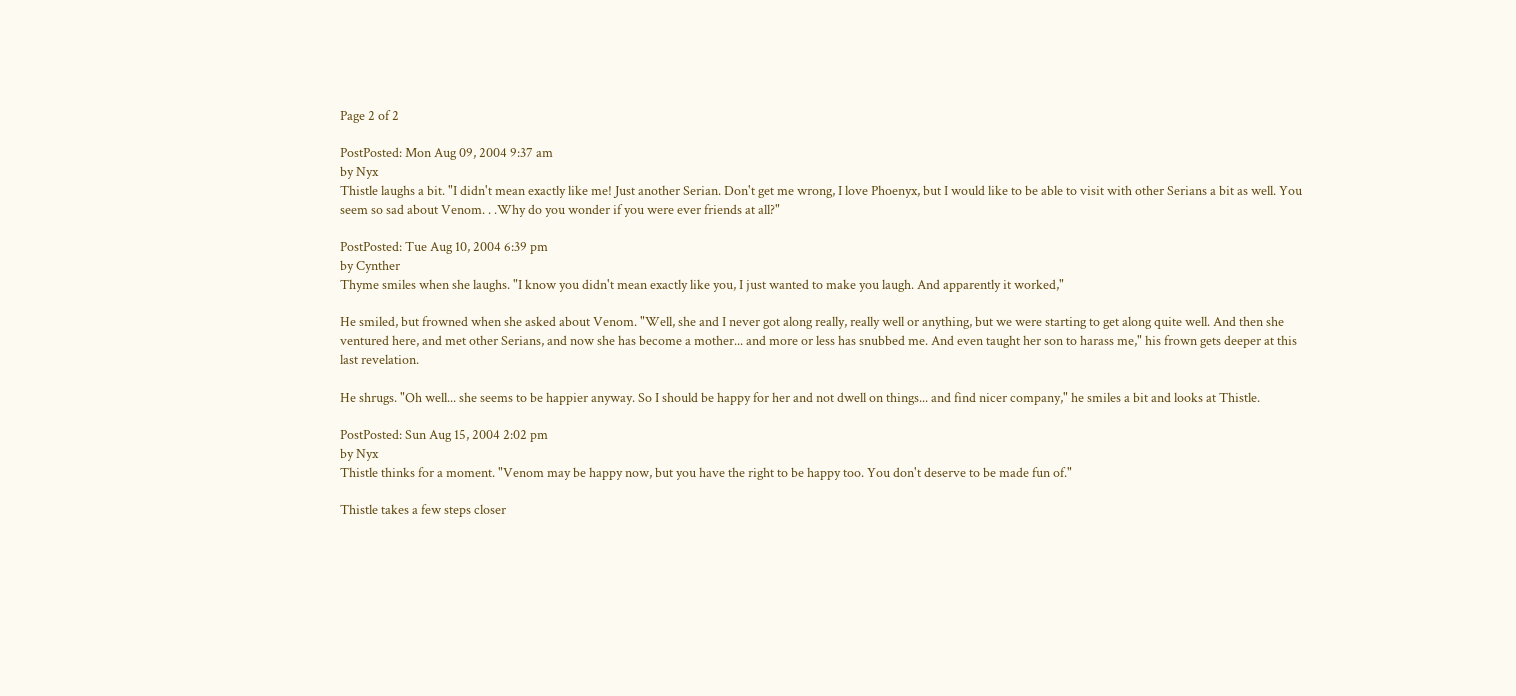Page 2 of 2

PostPosted: Mon Aug 09, 2004 9:37 am
by Nyx
Thistle laughs a bit. "I didn't mean exactly like me! Just another Serian. Don't get me wrong, I love Phoenyx, but I would like to be able to visit with other Serians a bit as well. You seem so sad about Venom. . .Why do you wonder if you were ever friends at all?"

PostPosted: Tue Aug 10, 2004 6:39 pm
by Cynther
Thyme smiles when she laughs. "I know you didn't mean exactly like you, I just wanted to make you laugh. And apparently it worked,"

He smiled, but frowned when she asked about Venom. "Well, she and I never got along really, really well or anything, but we were starting to get along quite well. And then she ventured here, and met other Serians, and now she has become a mother... and more or less has snubbed me. And even taught her son to harass me," his frown gets deeper at this last revelation.

He shrugs. "Oh well... she seems to be happier anyway. So I should be happy for her and not dwell on things... and find nicer company," he smiles a bit and looks at Thistle.

PostPosted: Sun Aug 15, 2004 2:02 pm
by Nyx
Thistle thinks for a moment. "Venom may be happy now, but you have the right to be happy too. You don't deserve to be made fun of."

Thistle takes a few steps closer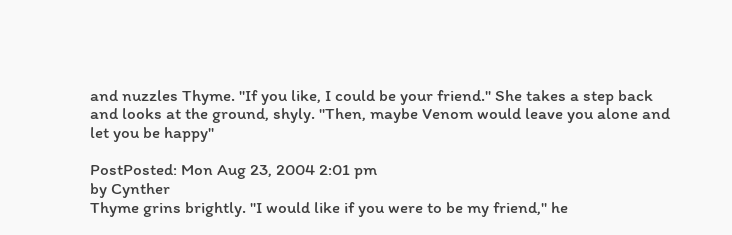and nuzzles Thyme. "If you like, I could be your friend." She takes a step back and looks at the ground, shyly. "Then, maybe Venom would leave you alone and let you be happy"

PostPosted: Mon Aug 23, 2004 2:01 pm
by Cynther
Thyme grins brightly. "I would like if you were to be my friend," he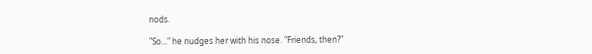nods.

"So..." he nudges her with his nose. "Friends, then?"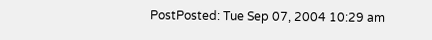PostPosted: Tue Sep 07, 2004 10:29 am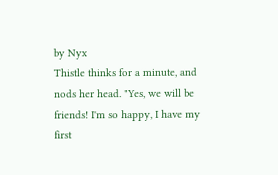by Nyx
Thistle thinks for a minute, and nods her head. "Yes, we will be friends! I'm so happy, I have my first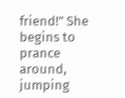friend!" She begins to prance around, jumping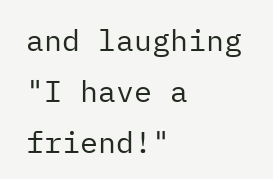and laughing "I have a friend!"